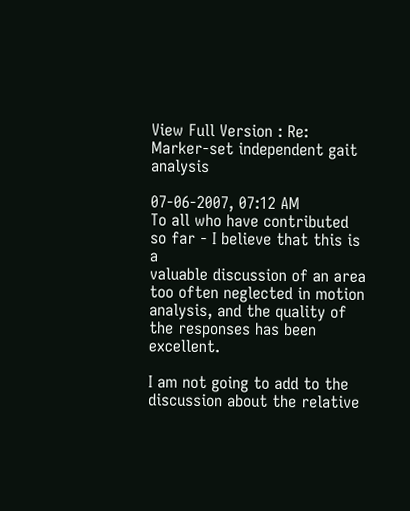View Full Version : Re: Marker-set independent gait analysis

07-06-2007, 07:12 AM
To all who have contributed so far - I believe that this is a
valuable discussion of an area too often neglected in motion
analysis, and the quality of the responses has been excellent.

I am not going to add to the discussion about the relative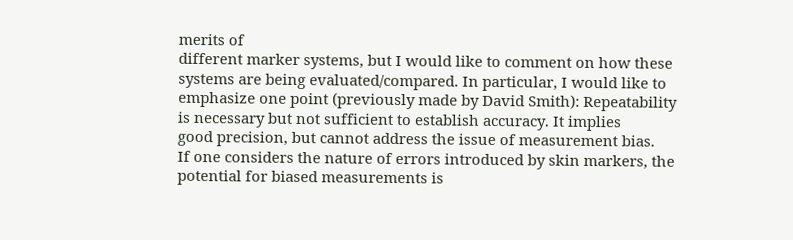merits of
different marker systems, but I would like to comment on how these
systems are being evaluated/compared. In particular, I would like to
emphasize one point (previously made by David Smith): Repeatability
is necessary but not sufficient to establish accuracy. It implies
good precision, but cannot address the issue of measurement bias.
If one considers the nature of errors introduced by skin markers, the
potential for biased measurements is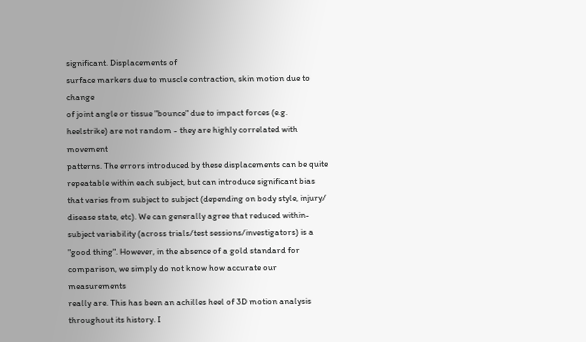significant. Displacements of
surface markers due to muscle contraction, skin motion due to change
of joint angle or tissue "bounce" due to impact forces (e.g.
heelstrike) are not random - they are highly correlated with movement
patterns. The errors introduced by these displacements can be quite
repeatable within each subject, but can introduce significant bias
that varies from subject to subject (depending on body style, injury/
disease state, etc). We can generally agree that reduced within-
subject variability (across trials/test sessions/investigators) is a
"good thing". However, in the absence of a gold standard for
comparison, we simply do not know how accurate our measurements
really are. This has been an achilles heel of 3D motion analysis
throughout its history. I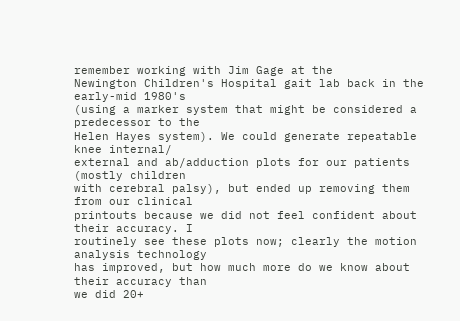remember working with Jim Gage at the
Newington Children's Hospital gait lab back in the early-mid 1980's
(using a marker system that might be considered a predecessor to the
Helen Hayes system). We could generate repeatable knee internal/
external and ab/adduction plots for our patients (mostly children
with cerebral palsy), but ended up removing them from our clinical
printouts because we did not feel confident about their accuracy. I
routinely see these plots now; clearly the motion analysis technology
has improved, but how much more do we know about their accuracy than
we did 20+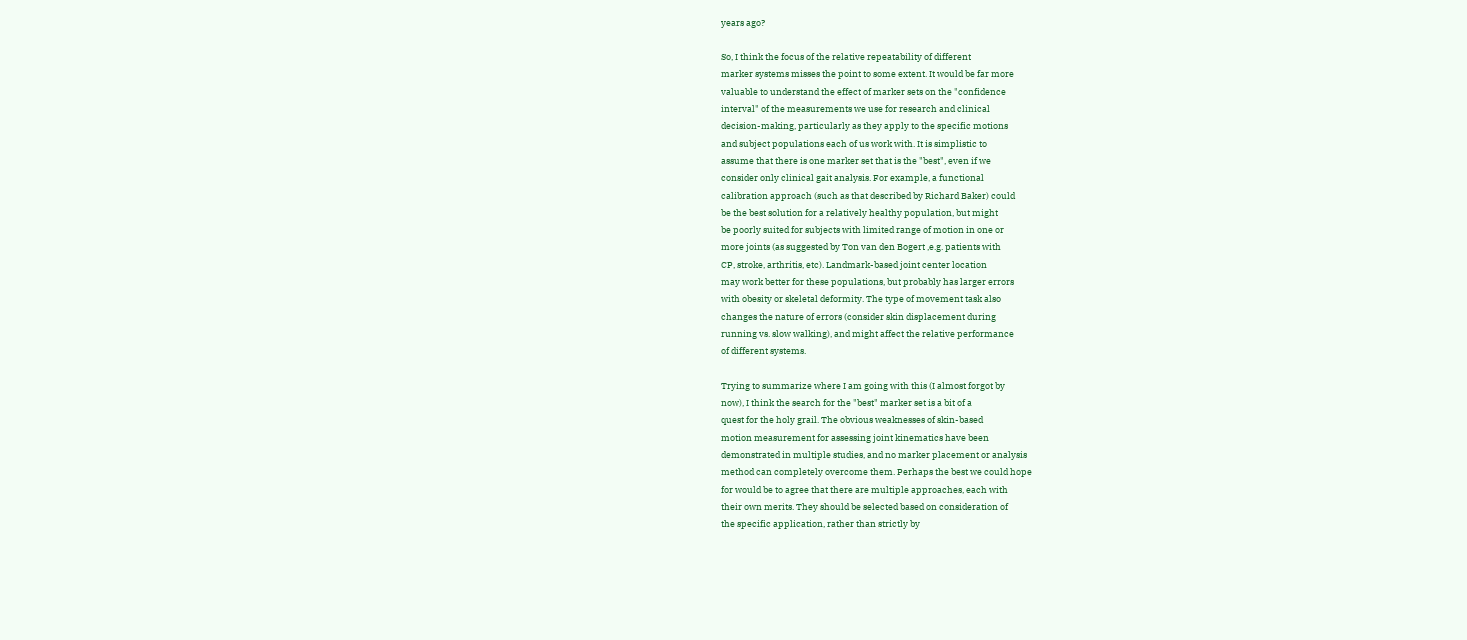years ago?

So, I think the focus of the relative repeatability of different
marker systems misses the point to some extent. It would be far more
valuable to understand the effect of marker sets on the "confidence
interval" of the measurements we use for research and clinical
decision-making, particularly as they apply to the specific motions
and subject populations each of us work with. It is simplistic to
assume that there is one marker set that is the "best", even if we
consider only clinical gait analysis. For example, a functional
calibration approach (such as that described by Richard Baker) could
be the best solution for a relatively healthy population, but might
be poorly suited for subjects with limited range of motion in one or
more joints (as suggested by Ton van den Bogert ,e.g. patients with
CP, stroke, arthritis, etc). Landmark-based joint center location
may work better for these populations, but probably has larger errors
with obesity or skeletal deformity. The type of movement task also
changes the nature of errors (consider skin displacement during
running vs. slow walking), and might affect the relative performance
of different systems.

Trying to summarize where I am going with this (I almost forgot by
now), I think the search for the "best" marker set is a bit of a
quest for the holy grail. The obvious weaknesses of skin-based
motion measurement for assessing joint kinematics have been
demonstrated in multiple studies, and no marker placement or analysis
method can completely overcome them. Perhaps the best we could hope
for would be to agree that there are multiple approaches, each with
their own merits. They should be selected based on consideration of
the specific application, rather than strictly by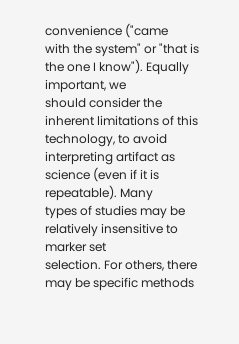convenience ("came
with the system" or "that is the one I know"). Equally important, we
should consider the inherent limitations of this technology, to avoid
interpreting artifact as science (even if it is repeatable). Many
types of studies may be relatively insensitive to marker set
selection. For others, there may be specific methods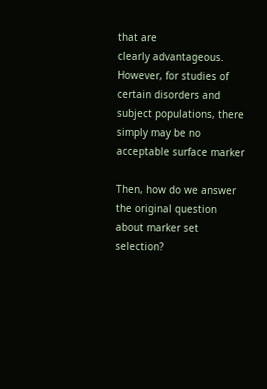that are
clearly advantageous. However, for studies of certain disorders and
subject populations, there simply may be no acceptable surface marker

Then, how do we answer the original question about marker set
selection?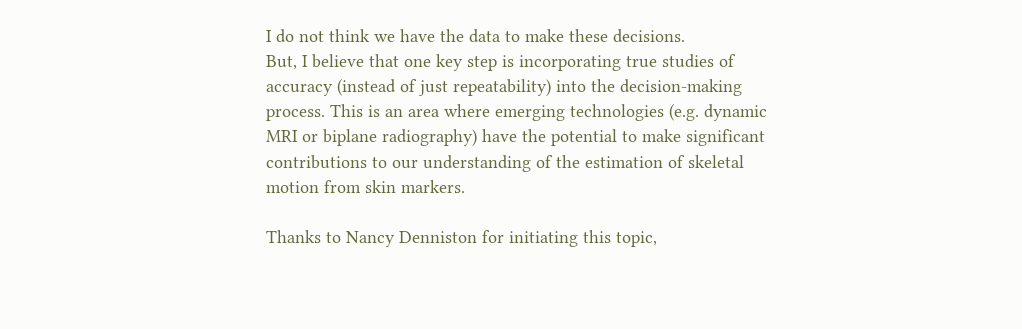I do not think we have the data to make these decisions.
But, I believe that one key step is incorporating true studies of
accuracy (instead of just repeatability) into the decision-making
process. This is an area where emerging technologies (e.g. dynamic
MRI or biplane radiography) have the potential to make significant
contributions to our understanding of the estimation of skeletal
motion from skin markers.

Thanks to Nancy Denniston for initiating this topic,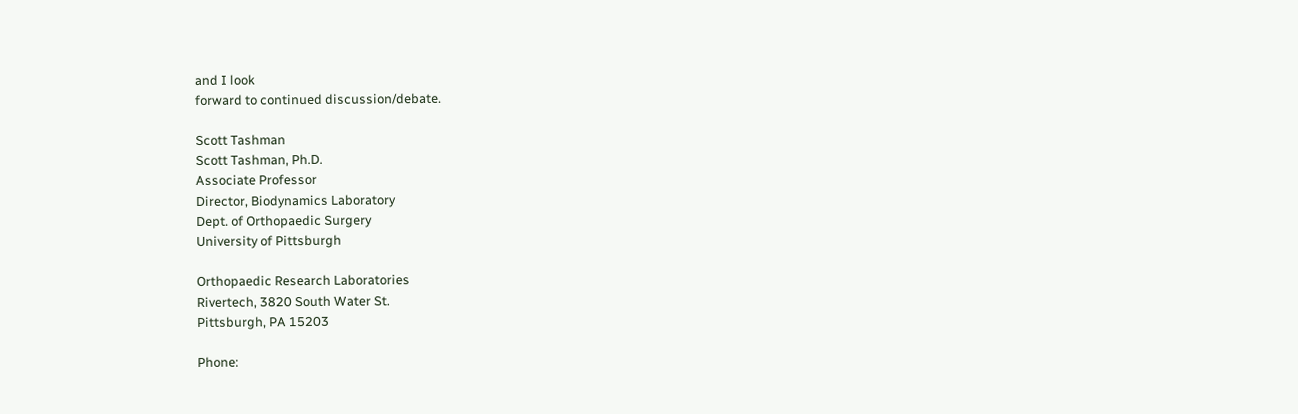and I look
forward to continued discussion/debate.

Scott Tashman
Scott Tashman, Ph.D.
Associate Professor
Director, Biodynamics Laboratory
Dept. of Orthopaedic Surgery
University of Pittsburgh

Orthopaedic Research Laboratories
Rivertech, 3820 South Water St.
Pittsburgh, PA 15203

Phone: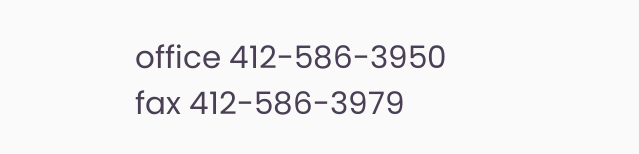office 412-586-3950
fax 412-586-3979